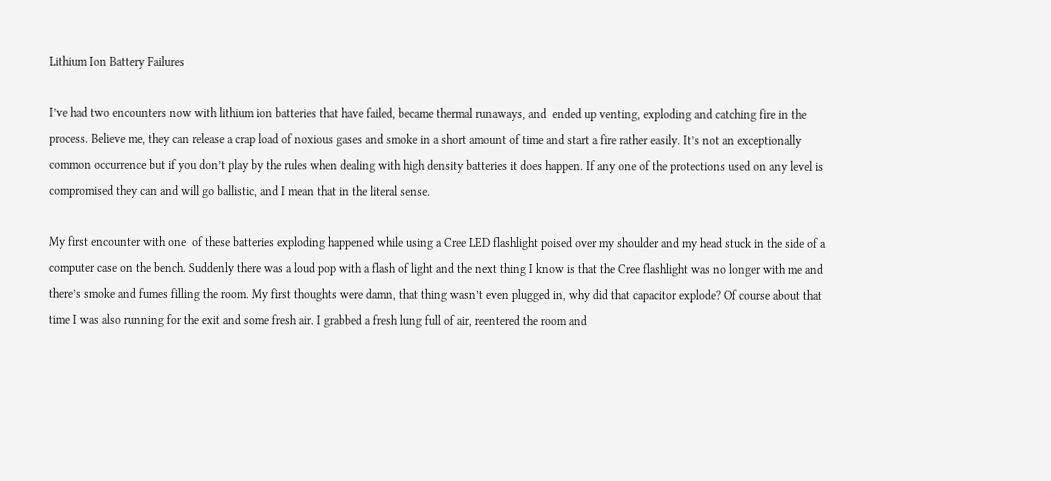Lithium Ion Battery Failures

I’ve had two encounters now with lithium ion batteries that have failed, became thermal runaways, and  ended up venting, exploding and catching fire in the process. Believe me, they can release a crap load of noxious gases and smoke in a short amount of time and start a fire rather easily. It’s not an exceptionally common occurrence but if you don’t play by the rules when dealing with high density batteries it does happen. If any one of the protections used on any level is compromised they can and will go ballistic, and I mean that in the literal sense.

My first encounter with one  of these batteries exploding happened while using a Cree LED flashlight poised over my shoulder and my head stuck in the side of a computer case on the bench. Suddenly there was a loud pop with a flash of light and the next thing I know is that the Cree flashlight was no longer with me and there’s smoke and fumes filling the room. My first thoughts were damn, that thing wasn’t even plugged in, why did that capacitor explode? Of course about that time I was also running for the exit and some fresh air. I grabbed a fresh lung full of air, reentered the room and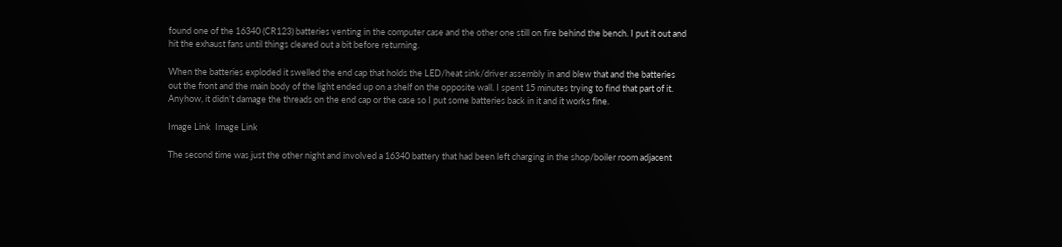found one of the 16340 (CR123) batteries venting in the computer case and the other one still on fire behind the bench. I put it out and hit the exhaust fans until things cleared out a bit before returning.

When the batteries exploded it swelled the end cap that holds the LED/heat sink/driver assembly in and blew that and the batteries out the front and the main body of the light ended up on a shelf on the opposite wall. I spent 15 minutes trying to find that part of it. Anyhow, it didn’t damage the threads on the end cap or the case so I put some batteries back in it and it works fine.

Image Link  Image Link

The second time was just the other night and involved a 16340 battery that had been left charging in the shop/boiler room adjacent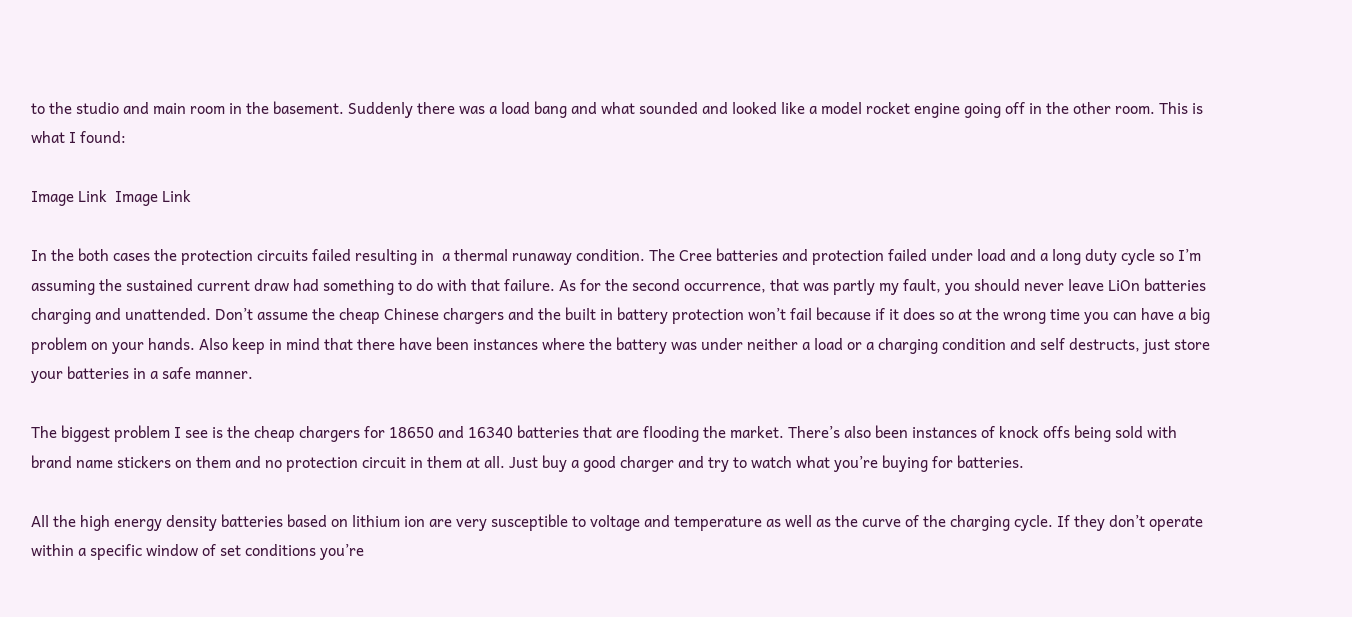to the studio and main room in the basement. Suddenly there was a load bang and what sounded and looked like a model rocket engine going off in the other room. This is what I found:

Image Link  Image Link

In the both cases the protection circuits failed resulting in  a thermal runaway condition. The Cree batteries and protection failed under load and a long duty cycle so I’m assuming the sustained current draw had something to do with that failure. As for the second occurrence, that was partly my fault, you should never leave LiOn batteries charging and unattended. Don’t assume the cheap Chinese chargers and the built in battery protection won’t fail because if it does so at the wrong time you can have a big problem on your hands. Also keep in mind that there have been instances where the battery was under neither a load or a charging condition and self destructs, just store your batteries in a safe manner.

The biggest problem I see is the cheap chargers for 18650 and 16340 batteries that are flooding the market. There’s also been instances of knock offs being sold with brand name stickers on them and no protection circuit in them at all. Just buy a good charger and try to watch what you’re buying for batteries.

All the high energy density batteries based on lithium ion are very susceptible to voltage and temperature as well as the curve of the charging cycle. If they don’t operate within a specific window of set conditions you’re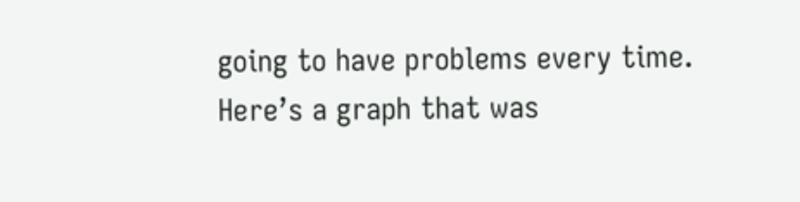going to have problems every time. Here’s a graph that was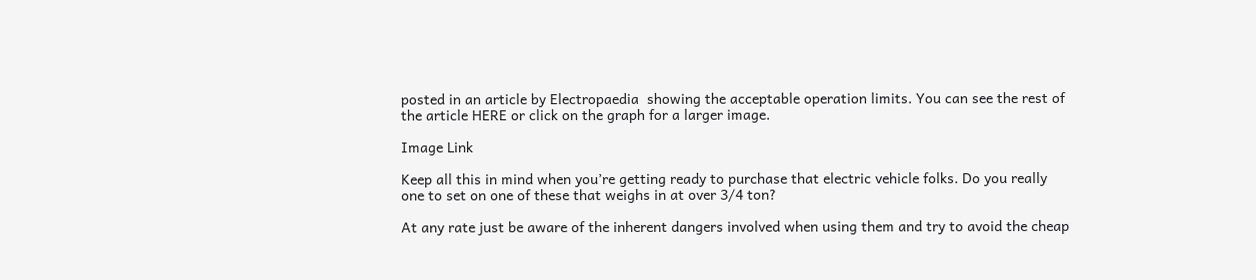posted in an article by Electropaedia  showing the acceptable operation limits. You can see the rest of the article HERE or click on the graph for a larger image.

Image Link

Keep all this in mind when you’re getting ready to purchase that electric vehicle folks. Do you really one to set on one of these that weighs in at over 3/4 ton?

At any rate just be aware of the inherent dangers involved when using them and try to avoid the cheap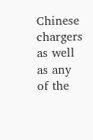Chinese chargers as well as any of the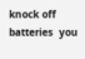knock off batteries  you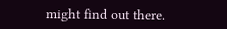might find out there.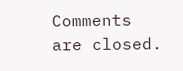Comments are closed.